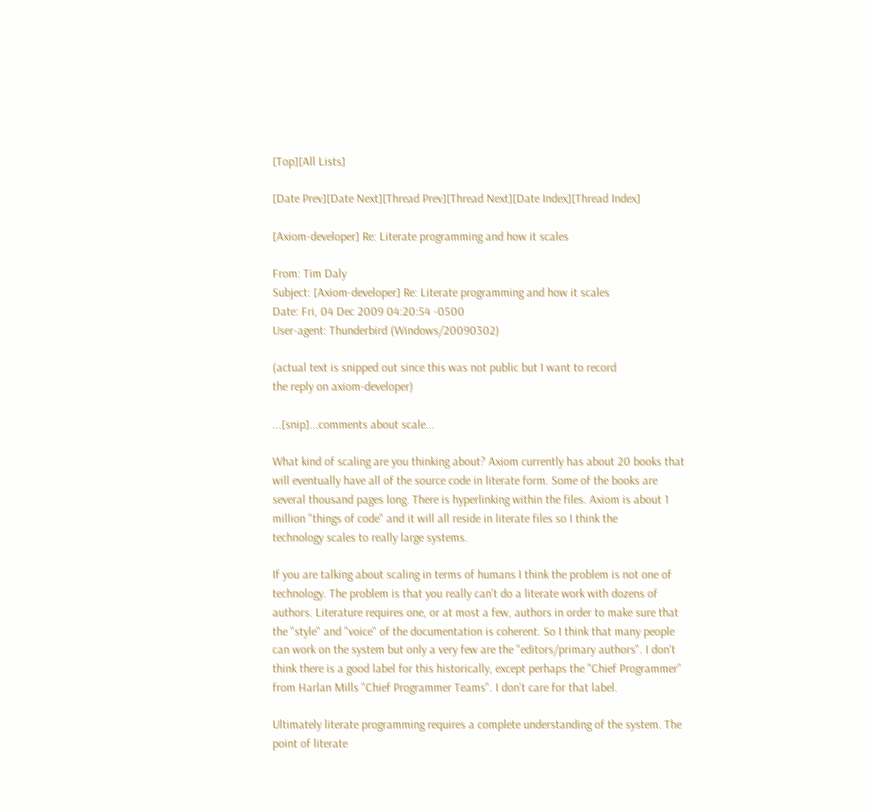[Top][All Lists]

[Date Prev][Date Next][Thread Prev][Thread Next][Date Index][Thread Index]

[Axiom-developer] Re: Literate programming and how it scales

From: Tim Daly
Subject: [Axiom-developer] Re: Literate programming and how it scales
Date: Fri, 04 Dec 2009 04:20:54 -0500
User-agent: Thunderbird (Windows/20090302)

(actual text is snipped out since this was not public but I want to record
the reply on axiom-developer)

...[snip]...comments about scale...

What kind of scaling are you thinking about? Axiom currently has about 20 books that will eventually have all of the source code in literate form. Some of the books are several thousand pages long. There is hyperlinking within the files. Axiom is about 1 million "things of code" and it will all reside in literate files so I think the
technology scales to really large systems.

If you are talking about scaling in terms of humans I think the problem is not one of technology. The problem is that you really can't do a literate work with dozens of authors. Literature requires one, or at most a few, authors in order to make sure that the "style" and "voice" of the documentation is coherent. So I think that many people can work on the system but only a very few are the "editors/primary authors". I don't think there is a good label for this historically, except perhaps the "Chief Programmer"
from Harlan Mills "Chief Programmer Teams". I don't care for that label.

Ultimately literate programming requires a complete understanding of the system. The point of literate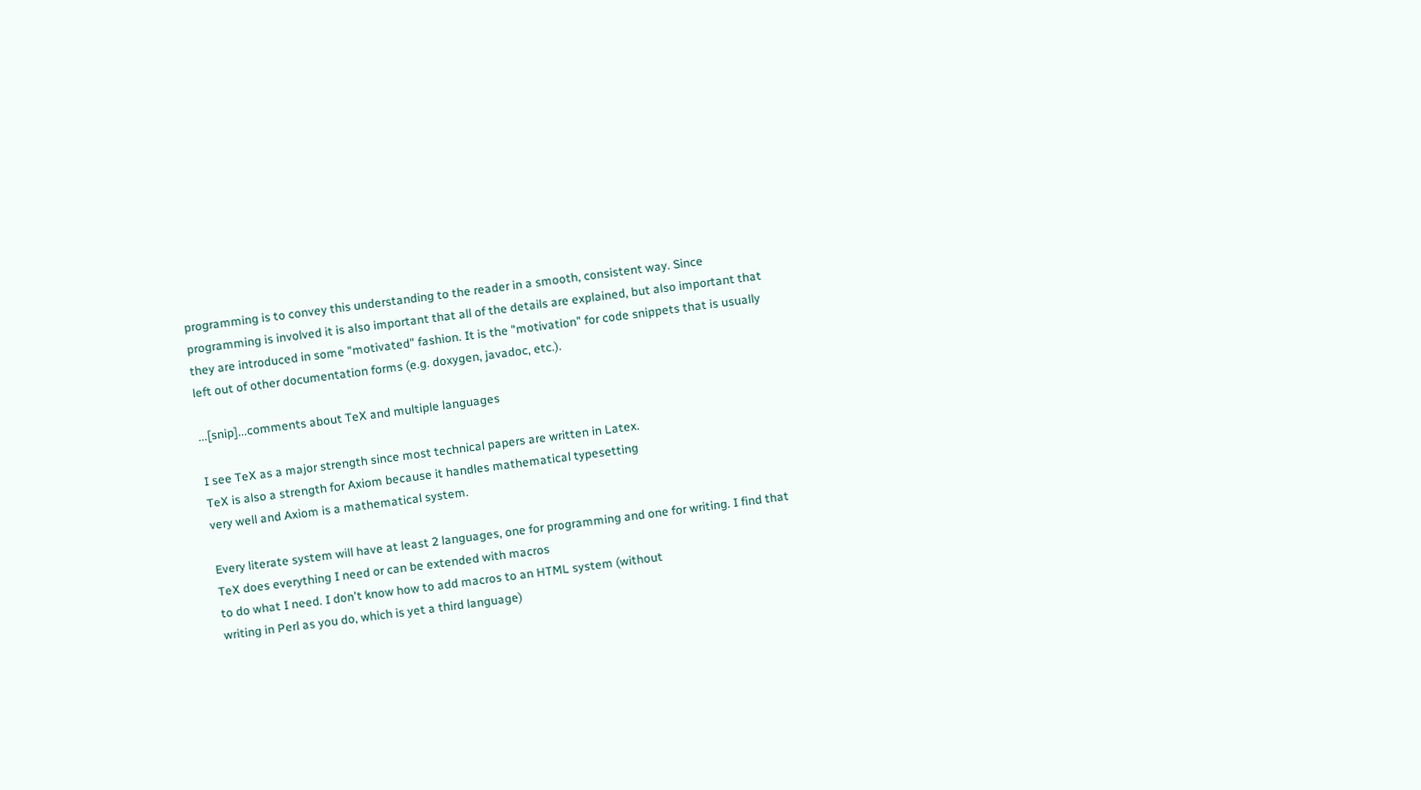programming is to convey this understanding to the reader in a smooth, consistent way. Since programming is involved it is also important that all of the details are explained, but also important that they are introduced in some "motivated" fashion. It is the "motivation" for code snippets that is usually
left out of other documentation forms (e.g. doxygen, javadoc, etc.).

...[snip]...comments about TeX and multiple languages

I see TeX as a major strength since most technical papers are written in Latex.
TeX is also a strength for Axiom because it handles mathematical typesetting
very well and Axiom is a mathematical system.

Every literate system will have at least 2 languages, one for programming and one for writing. I find that TeX does everything I need or can be extended with macros
to do what I need. I don't know how to add macros to an HTML system (without
writing in Perl as you do, which is yet a third language)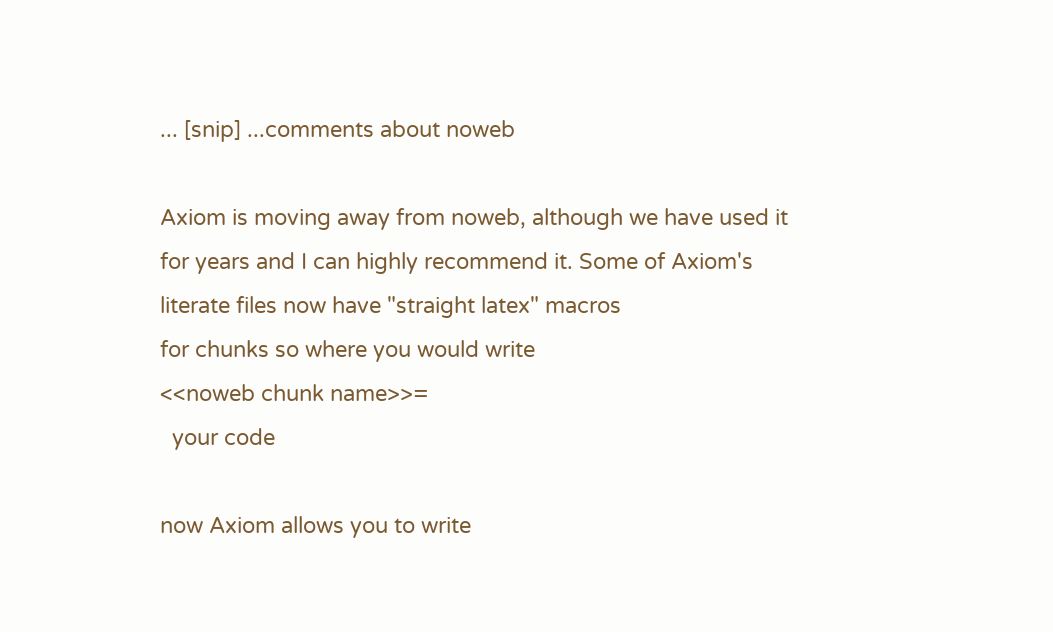... [snip] ...comments about noweb

Axiom is moving away from noweb, although we have used it for years and I can highly recommend it. Some of Axiom's literate files now have "straight latex" macros
for chunks so where you would write
<<noweb chunk name>>=
  your code

now Axiom allows you to write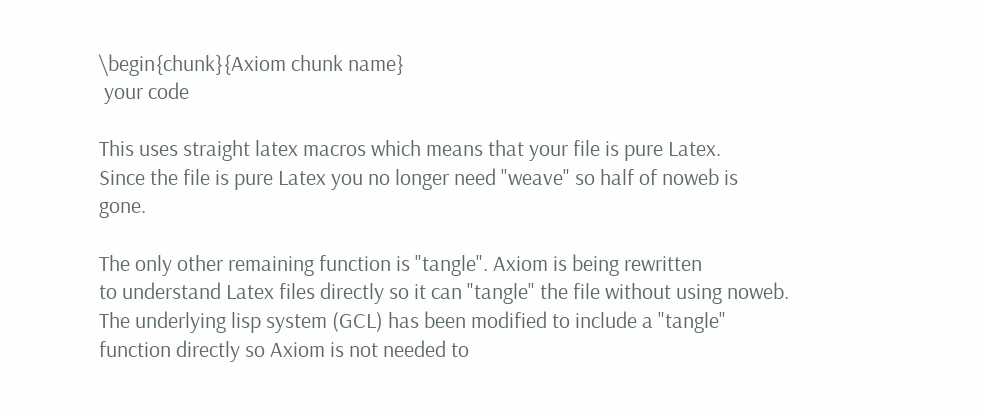\begin{chunk}{Axiom chunk name}
 your code

This uses straight latex macros which means that your file is pure Latex.
Since the file is pure Latex you no longer need "weave" so half of noweb is gone.

The only other remaining function is "tangle". Axiom is being rewritten
to understand Latex files directly so it can "tangle" the file without using noweb.
The underlying lisp system (GCL) has been modified to include a "tangle"
function directly so Axiom is not needed to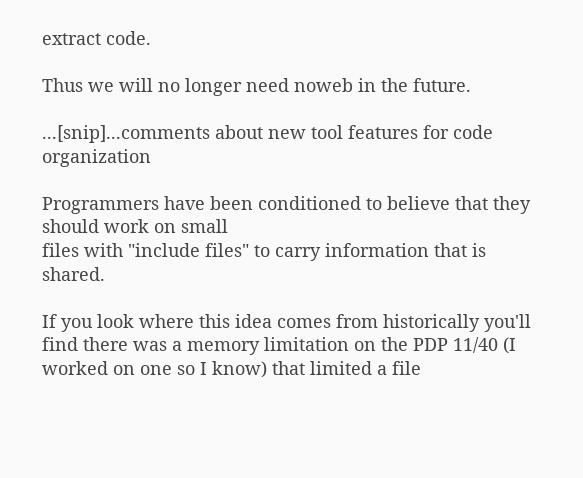extract code.

Thus we will no longer need noweb in the future.

...[snip]...comments about new tool features for code organization

Programmers have been conditioned to believe that they should work on small
files with "include files" to carry information that is shared.

If you look where this idea comes from historically you'll find there was a memory limitation on the PDP 11/40 (I worked on one so I know) that limited a file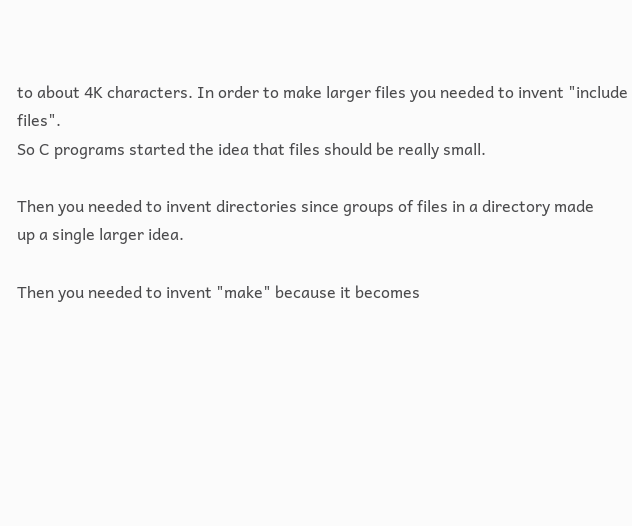to about 4K characters. In order to make larger files you needed to invent "include files".
So C programs started the idea that files should be really small.

Then you needed to invent directories since groups of files in a directory made
up a single larger idea.

Then you needed to invent "make" because it becomes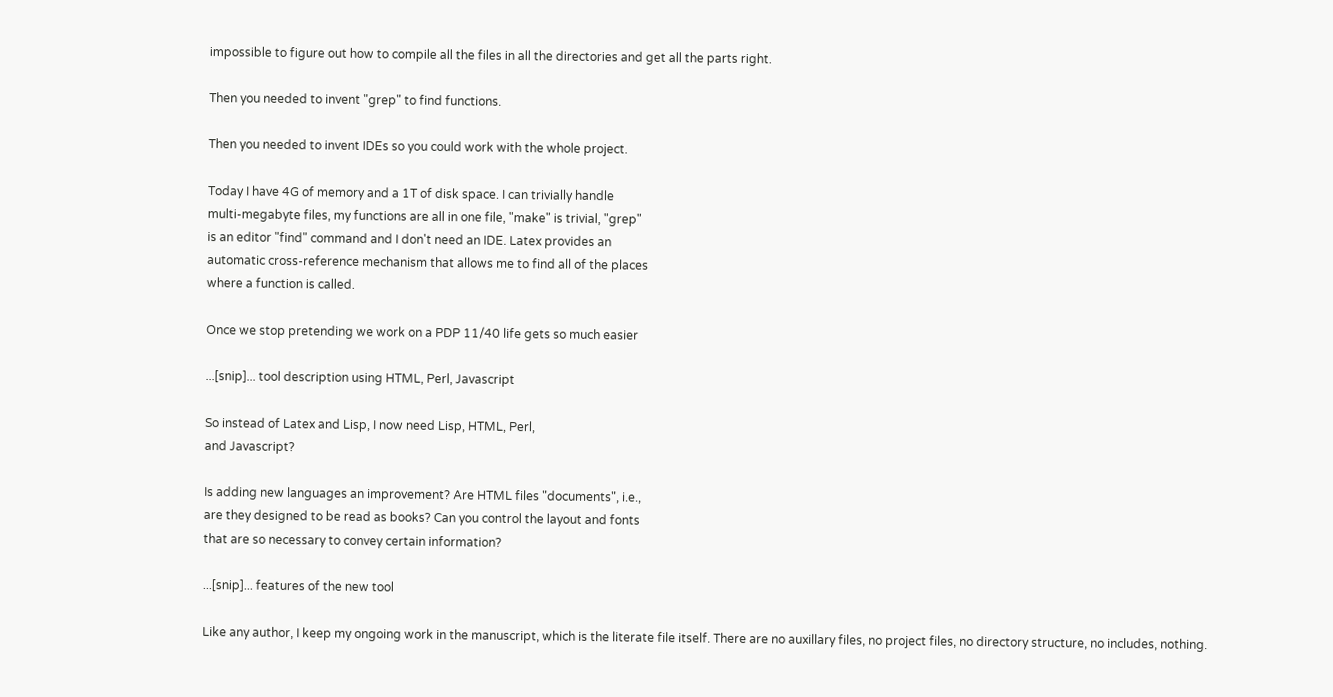impossible to figure out how to compile all the files in all the directories and get all the parts right.

Then you needed to invent "grep" to find functions.

Then you needed to invent IDEs so you could work with the whole project.

Today I have 4G of memory and a 1T of disk space. I can trivially handle
multi-megabyte files, my functions are all in one file, "make" is trivial, "grep"
is an editor "find" command and I don't need an IDE. Latex provides an
automatic cross-reference mechanism that allows me to find all of the places
where a function is called.

Once we stop pretending we work on a PDP 11/40 life gets so much easier

...[snip]... tool description using HTML, Perl, Javascript

So instead of Latex and Lisp, I now need Lisp, HTML, Perl,
and Javascript?

Is adding new languages an improvement? Are HTML files "documents", i.e.,
are they designed to be read as books? Can you control the layout and fonts
that are so necessary to convey certain information?

...[snip]... features of the new tool

Like any author, I keep my ongoing work in the manuscript, which is the literate file itself. There are no auxillary files, no project files, no directory structure, no includes, nothing.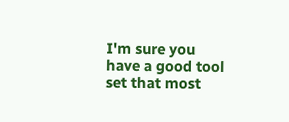I'm sure you have a good tool set that most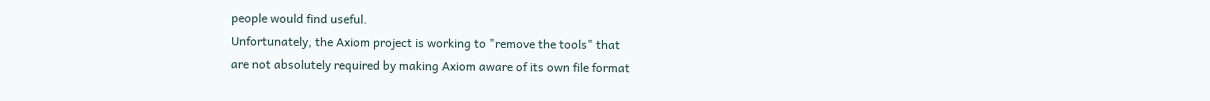people would find useful.
Unfortunately, the Axiom project is working to "remove the tools" that
are not absolutely required by making Axiom aware of its own file format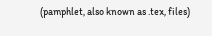(pamphlet, also known as .tex, files)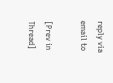reply via email to

[Prev in Thread]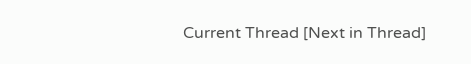Current Thread [Next in Thread]